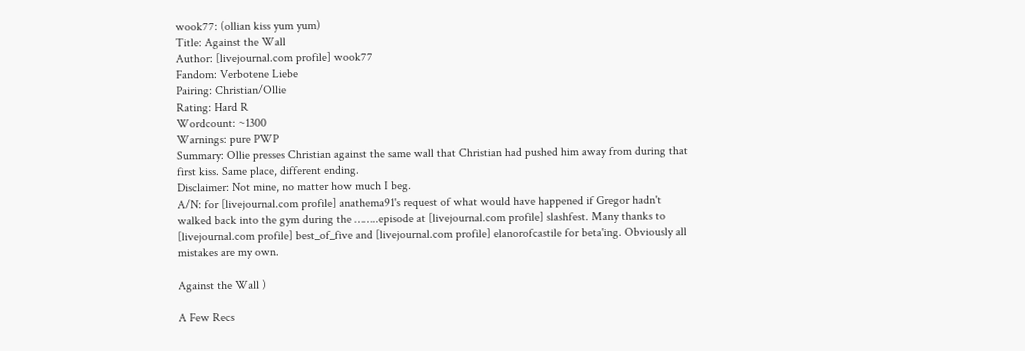wook77: (ollian kiss yum yum)
Title: Against the Wall
Author: [livejournal.com profile] wook77
Fandom: Verbotene Liebe
Pairing: Christian/Ollie
Rating: Hard R
Wordcount: ~1300
Warnings: pure PWP
Summary: Ollie presses Christian against the same wall that Christian had pushed him away from during that first kiss. Same place, different ending.
Disclaimer: Not mine, no matter how much I beg.
A/N: for [livejournal.com profile] anathema91's request of what would have happened if Gregor hadn't walked back into the gym during the ……..episode at [livejournal.com profile] slashfest. Many thanks to [livejournal.com profile] best_of_five and [livejournal.com profile] elanorofcastile for beta'ing. Obviously all mistakes are my own.

Against the Wall )

A Few Recs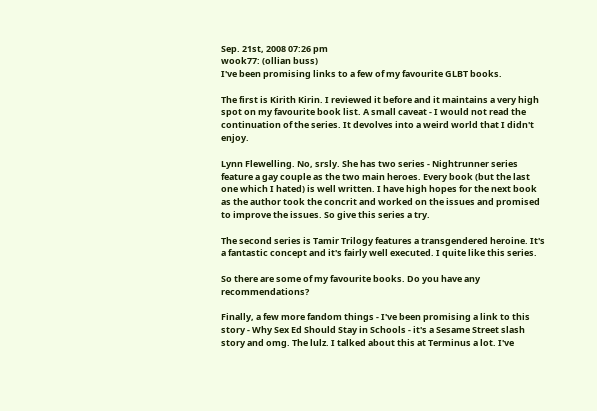Sep. 21st, 2008 07:26 pm
wook77: (ollian buss)
I've been promising links to a few of my favourite GLBT books.

The first is Kirith Kirin. I reviewed it before and it maintains a very high spot on my favourite book list. A small caveat - I would not read the continuation of the series. It devolves into a weird world that I didn't enjoy.

Lynn Flewelling. No, srsly. She has two series - Nightrunner series feature a gay couple as the two main heroes. Every book (but the last one which I hated) is well written. I have high hopes for the next book as the author took the concrit and worked on the issues and promised to improve the issues. So give this series a try.

The second series is Tamir Trilogy features a transgendered heroine. It's a fantastic concept and it's fairly well executed. I quite like this series.

So there are some of my favourite books. Do you have any recommendations?

Finally, a few more fandom things - I've been promising a link to this story - Why Sex Ed Should Stay in Schools - it's a Sesame Street slash story and omg. The lulz. I talked about this at Terminus a lot. I've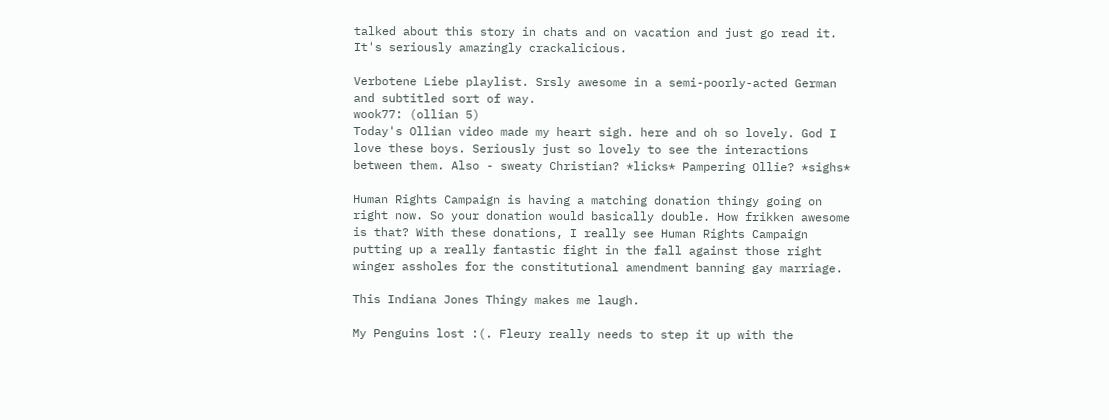talked about this story in chats and on vacation and just go read it. It's seriously amazingly crackalicious.

Verbotene Liebe playlist. Srsly awesome in a semi-poorly-acted German and subtitled sort of way.
wook77: (ollian 5)
Today's Ollian video made my heart sigh. here and oh so lovely. God I love these boys. Seriously just so lovely to see the interactions between them. Also - sweaty Christian? *licks* Pampering Ollie? *sighs*

Human Rights Campaign is having a matching donation thingy going on right now. So your donation would basically double. How frikken awesome is that? With these donations, I really see Human Rights Campaign putting up a really fantastic fight in the fall against those right winger assholes for the constitutional amendment banning gay marriage.

This Indiana Jones Thingy makes me laugh.

My Penguins lost :(. Fleury really needs to step it up with the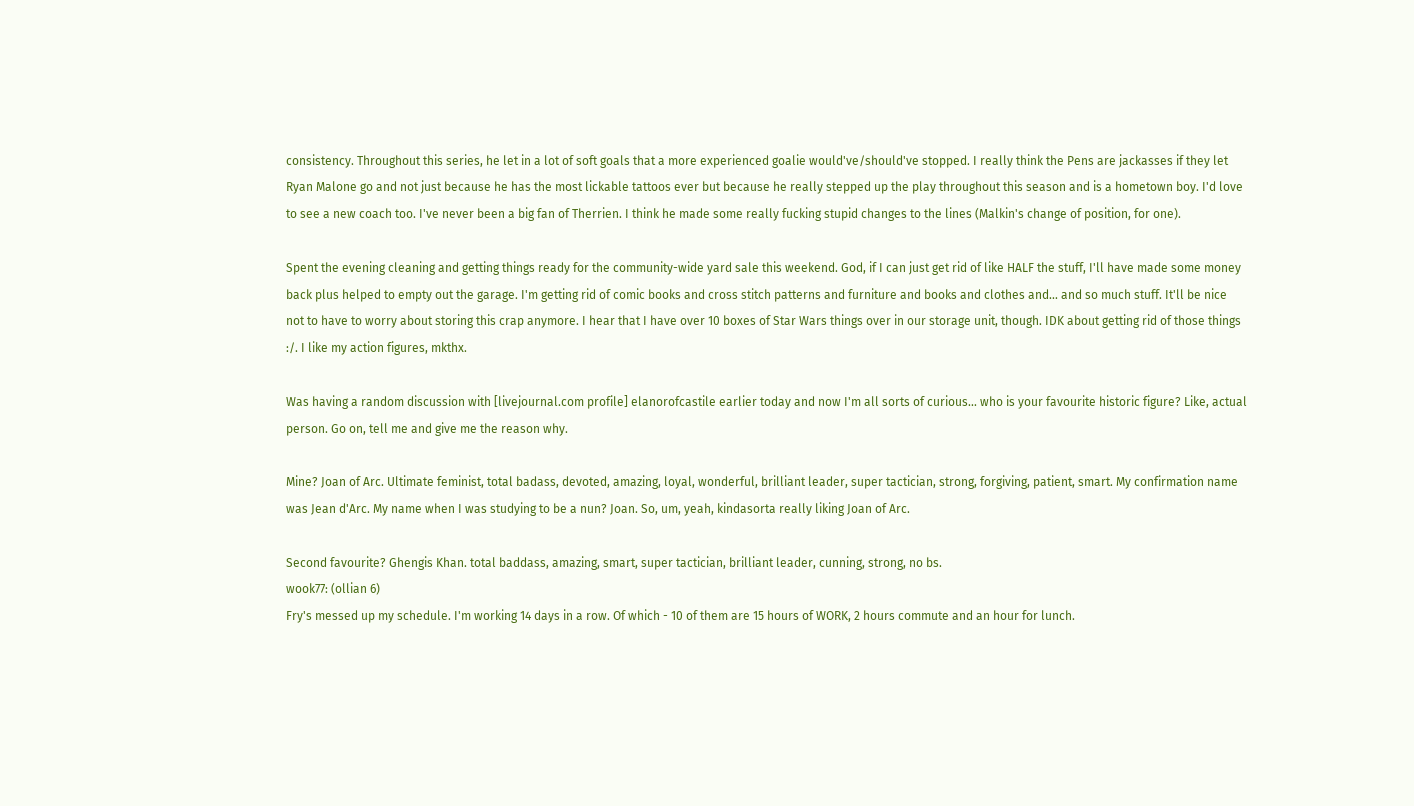consistency. Throughout this series, he let in a lot of soft goals that a more experienced goalie would've/should've stopped. I really think the Pens are jackasses if they let Ryan Malone go and not just because he has the most lickable tattoos ever but because he really stepped up the play throughout this season and is a hometown boy. I'd love to see a new coach too. I've never been a big fan of Therrien. I think he made some really fucking stupid changes to the lines (Malkin's change of position, for one).

Spent the evening cleaning and getting things ready for the community-wide yard sale this weekend. God, if I can just get rid of like HALF the stuff, I'll have made some money back plus helped to empty out the garage. I'm getting rid of comic books and cross stitch patterns and furniture and books and clothes and... and so much stuff. It'll be nice not to have to worry about storing this crap anymore. I hear that I have over 10 boxes of Star Wars things over in our storage unit, though. IDK about getting rid of those things :/. I like my action figures, mkthx.

Was having a random discussion with [livejournal.com profile] elanorofcastile earlier today and now I'm all sorts of curious... who is your favourite historic figure? Like, actual person. Go on, tell me and give me the reason why.

Mine? Joan of Arc. Ultimate feminist, total badass, devoted, amazing, loyal, wonderful, brilliant leader, super tactician, strong, forgiving, patient, smart. My confirmation name was Jean d'Arc. My name when I was studying to be a nun? Joan. So, um, yeah, kindasorta really liking Joan of Arc.

Second favourite? Ghengis Khan. total baddass, amazing, smart, super tactician, brilliant leader, cunning, strong, no bs.
wook77: (ollian 6)
Fry's messed up my schedule. I'm working 14 days in a row. Of which - 10 of them are 15 hours of WORK, 2 hours commute and an hour for lunch.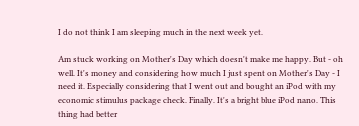I do not think I am sleeping much in the next week yet.

Am stuck working on Mother's Day which doesn't make me happy. But - oh well. It's money and considering how much I just spent on Mother's Day - I need it. Especially considering that I went out and bought an iPod with my economic stimulus package check. Finally. It's a bright blue iPod nano. This thing had better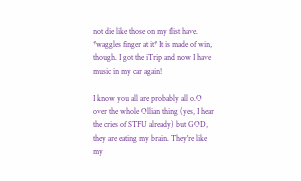not die like those on my flist have. *waggles finger at it* It is made of win, though. I got the iTrip and now I have music in my car again!

I know you all are probably all o.O over the whole Ollian thing (yes, I hear the cries of STFU already) but GOD, they are eating my brain. They're like my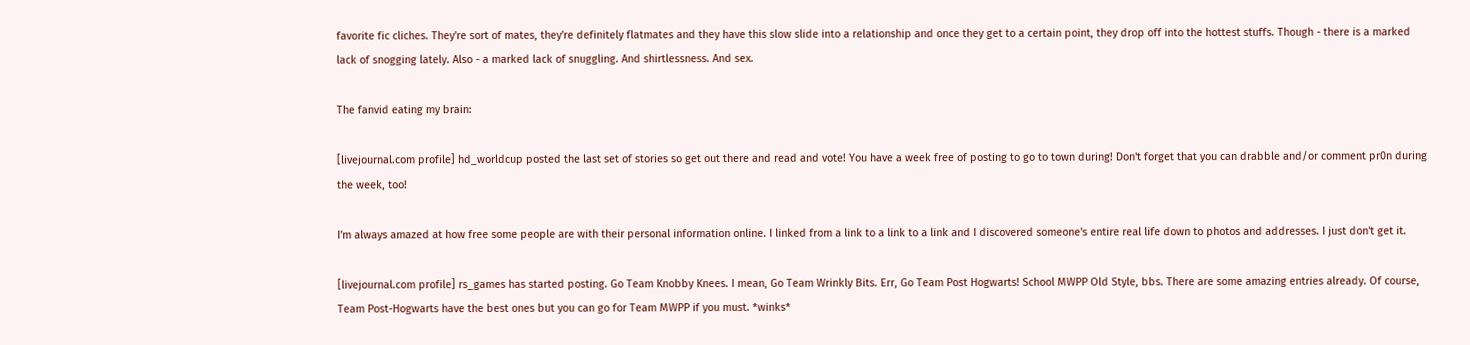favorite fic cliches. They're sort of mates, they're definitely flatmates and they have this slow slide into a relationship and once they get to a certain point, they drop off into the hottest stuffs. Though - there is a marked lack of snogging lately. Also - a marked lack of snuggling. And shirtlessness. And sex.

The fanvid eating my brain:

[livejournal.com profile] hd_worldcup posted the last set of stories so get out there and read and vote! You have a week free of posting to go to town during! Don't forget that you can drabble and/or comment pr0n during the week, too!

I'm always amazed at how free some people are with their personal information online. I linked from a link to a link to a link and I discovered someone's entire real life down to photos and addresses. I just don't get it.

[livejournal.com profile] rs_games has started posting. Go Team Knobby Knees. I mean, Go Team Wrinkly Bits. Err, Go Team Post Hogwarts! School MWPP Old Style, bbs. There are some amazing entries already. Of course, Team Post-Hogwarts have the best ones but you can go for Team MWPP if you must. *winks*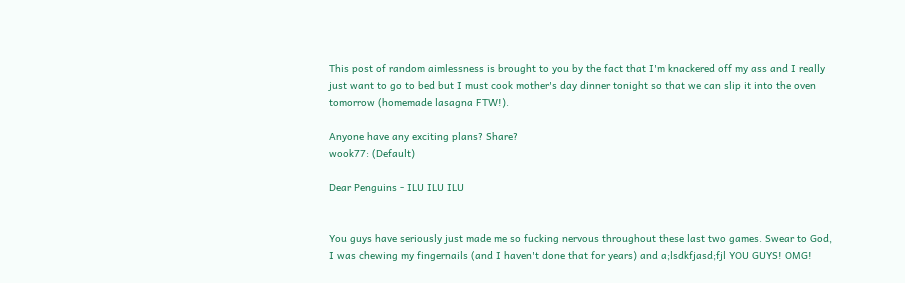This post of random aimlessness is brought to you by the fact that I'm knackered off my ass and I really just want to go to bed but I must cook mother's day dinner tonight so that we can slip it into the oven tomorrow (homemade lasagna FTW!).

Anyone have any exciting plans? Share?
wook77: (Default)

Dear Penguins - ILU ILU ILU


You guys have seriously just made me so fucking nervous throughout these last two games. Swear to God, I was chewing my fingernails (and I haven't done that for years) and a;lsdkfjasd;fjl YOU GUYS! OMG!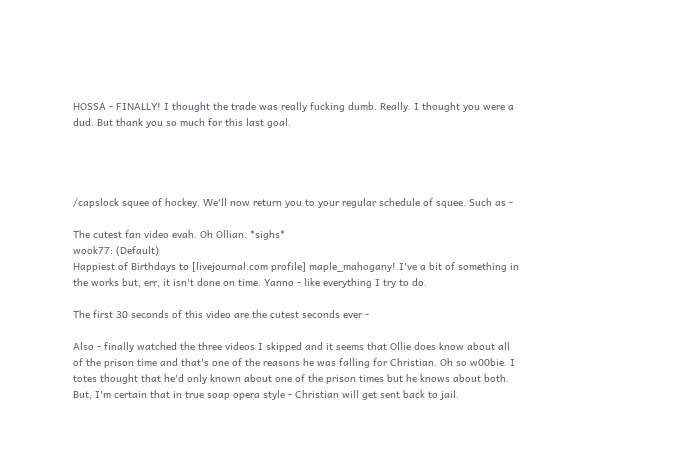HOSSA - FINALLY! I thought the trade was really fucking dumb. Really. I thought you were a dud. But thank you so much for this last goal.




/capslock squee of hockey. We'll now return you to your regular schedule of squee. Such as -

The cutest fan video evah. Oh Ollian. *sighs*
wook77: (Default)
Happiest of Birthdays to [livejournal.com profile] maple_mahogany! I've a bit of something in the works but, err, it isn't done on time. Yanno - like everything I try to do.

The first 30 seconds of this video are the cutest seconds ever -

Also - finally watched the three videos I skipped and it seems that Ollie does know about all of the prison time and that's one of the reasons he was falling for Christian. Oh so w00bie. I totes thought that he'd only known about one of the prison times but he knows about both. But, I'm certain that in true soap opera style - Christian will get sent back to jail.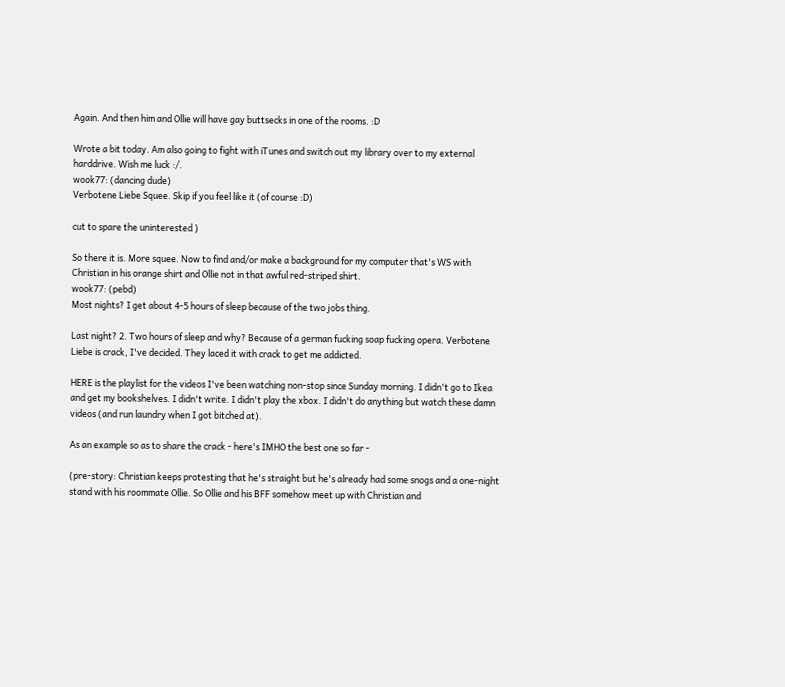Again. And then him and Ollie will have gay buttsecks in one of the rooms. :D

Wrote a bit today. Am also going to fight with iTunes and switch out my library over to my external harddrive. Wish me luck :/.
wook77: (dancing dude)
Verbotene Liebe Squee. Skip if you feel like it (of course :D)

cut to spare the uninterested )

So there it is. More squee. Now to find and/or make a background for my computer that's WS with Christian in his orange shirt and Ollie not in that awful red-striped shirt.
wook77: (pebd)
Most nights? I get about 4-5 hours of sleep because of the two jobs thing.

Last night? 2. Two hours of sleep and why? Because of a german fucking soap fucking opera. Verbotene Liebe is crack, I've decided. They laced it with crack to get me addicted.

HERE is the playlist for the videos I've been watching non-stop since Sunday morning. I didn't go to Ikea and get my bookshelves. I didn't write. I didn't play the xbox. I didn't do anything but watch these damn videos (and run laundry when I got bitched at).

As an example so as to share the crack - here's IMHO the best one so far -

(pre-story: Christian keeps protesting that he's straight but he's already had some snogs and a one-night stand with his roommate Ollie. So Ollie and his BFF somehow meet up with Christian and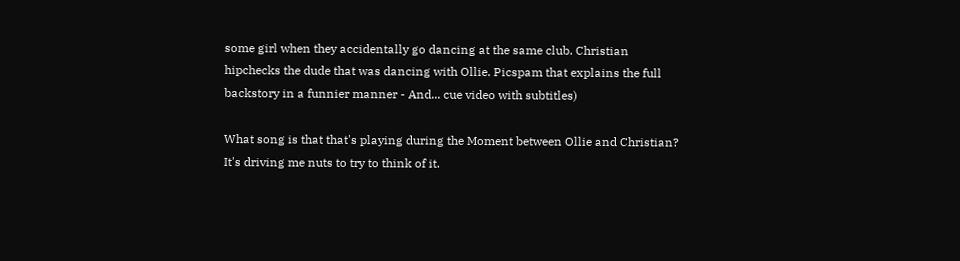some girl when they accidentally go dancing at the same club. Christian hipchecks the dude that was dancing with Ollie. Picspam that explains the full backstory in a funnier manner - And... cue video with subtitles)

What song is that that's playing during the Moment between Ollie and Christian? It's driving me nuts to try to think of it.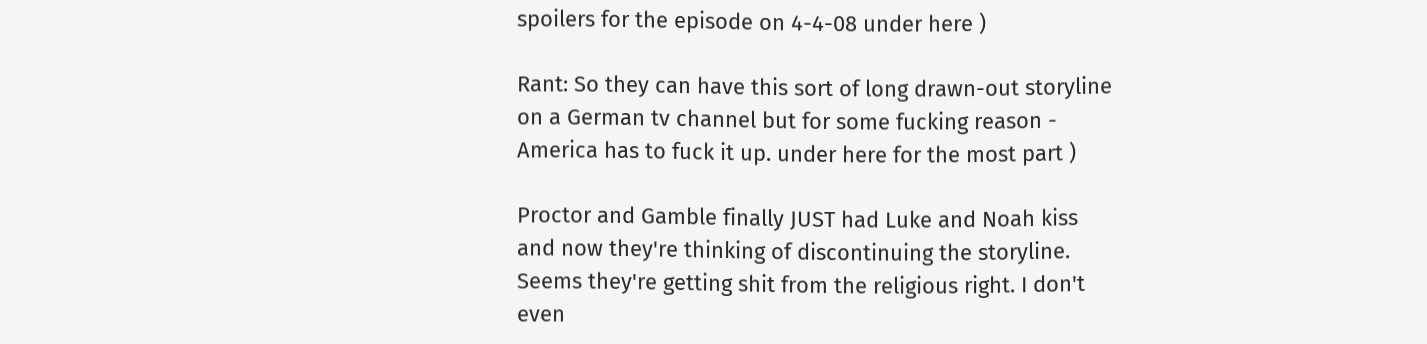spoilers for the episode on 4-4-08 under here )

Rant: So they can have this sort of long drawn-out storyline on a German tv channel but for some fucking reason - America has to fuck it up. under here for the most part )

Proctor and Gamble finally JUST had Luke and Noah kiss and now they're thinking of discontinuing the storyline. Seems they're getting shit from the religious right. I don't even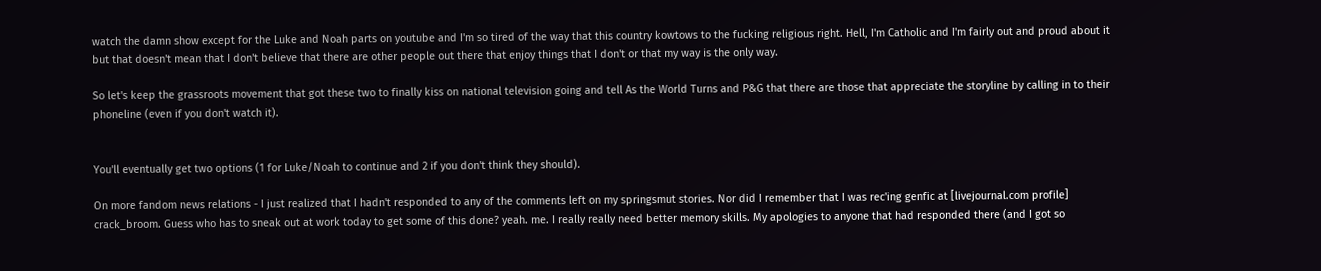watch the damn show except for the Luke and Noah parts on youtube and I'm so tired of the way that this country kowtows to the fucking religious right. Hell, I'm Catholic and I'm fairly out and proud about it but that doesn't mean that I don't believe that there are other people out there that enjoy things that I don't or that my way is the only way.

So let's keep the grassroots movement that got these two to finally kiss on national television going and tell As the World Turns and P&G that there are those that appreciate the storyline by calling in to their phoneline (even if you don't watch it).


You'll eventually get two options (1 for Luke/Noah to continue and 2 if you don't think they should).

On more fandom news relations - I just realized that I hadn't responded to any of the comments left on my springsmut stories. Nor did I remember that I was rec'ing genfic at [livejournal.com profile] crack_broom. Guess who has to sneak out at work today to get some of this done? yeah. me. I really really need better memory skills. My apologies to anyone that had responded there (and I got so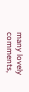many lovely comments,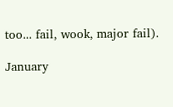too... fail, wook, major fail).

January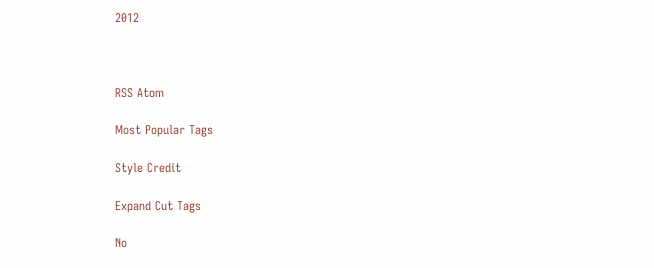2012



RSS Atom

Most Popular Tags

Style Credit

Expand Cut Tags

No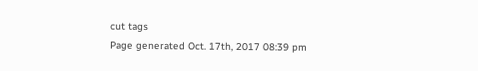cut tags
Page generated Oct. 17th, 2017 08:39 pm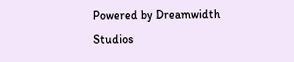Powered by Dreamwidth Studios